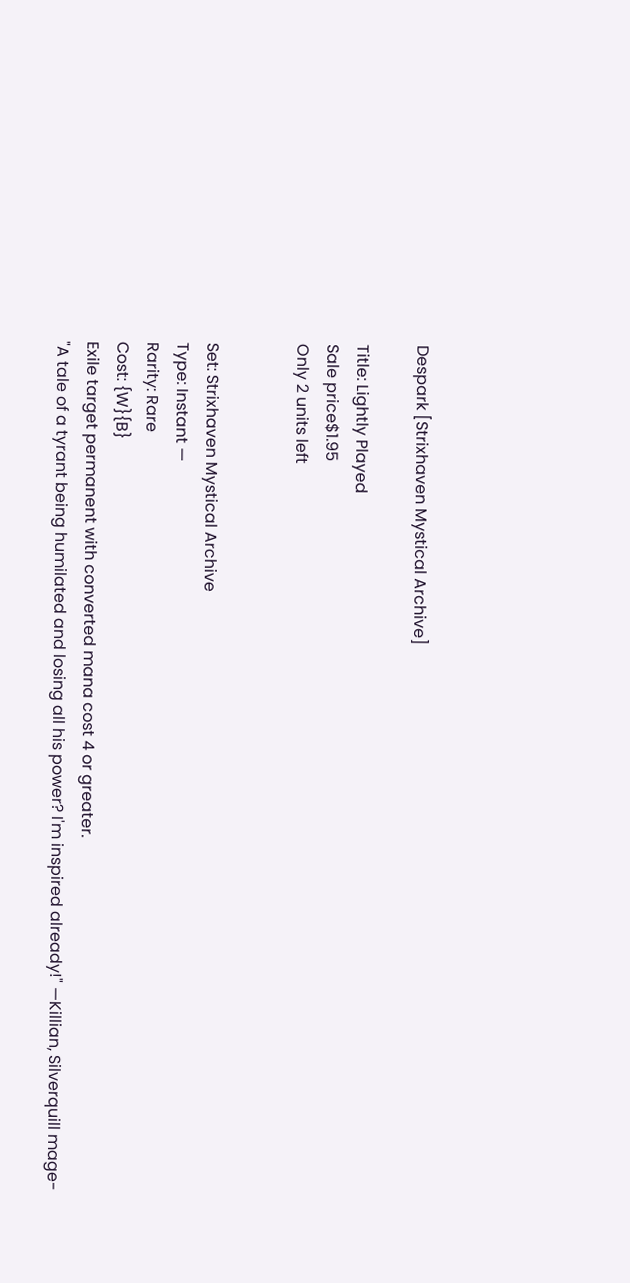Despark [Strixhaven Mystical Archive]

Title: Lightly Played
Sale price$1.95
Only 2 units left


Set: Strixhaven Mystical Archive
Type: Instant —
Rarity: Rare
Cost: {W}{B}
Exile target permanent with converted mana cost 4 or greater.
"A tale of a tyrant being humilated and losing all his power? I'm inspired already!" —Killian, Silverquill mage-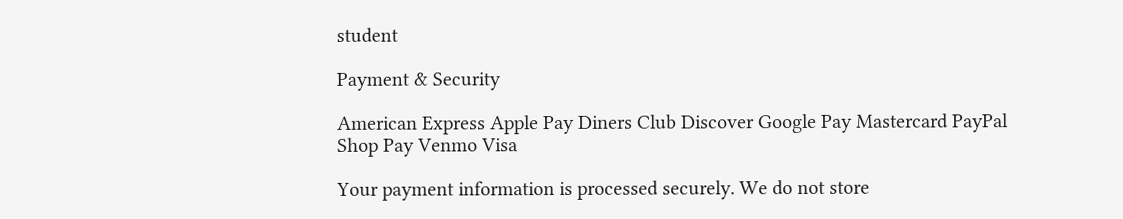student

Payment & Security

American Express Apple Pay Diners Club Discover Google Pay Mastercard PayPal Shop Pay Venmo Visa

Your payment information is processed securely. We do not store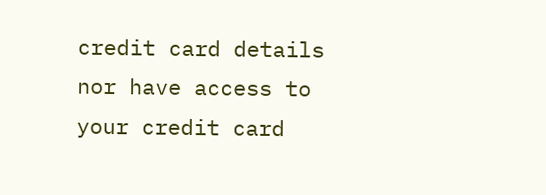credit card details nor have access to your credit card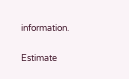information.

Estimate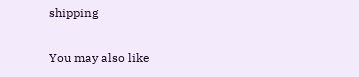shipping

You may also like